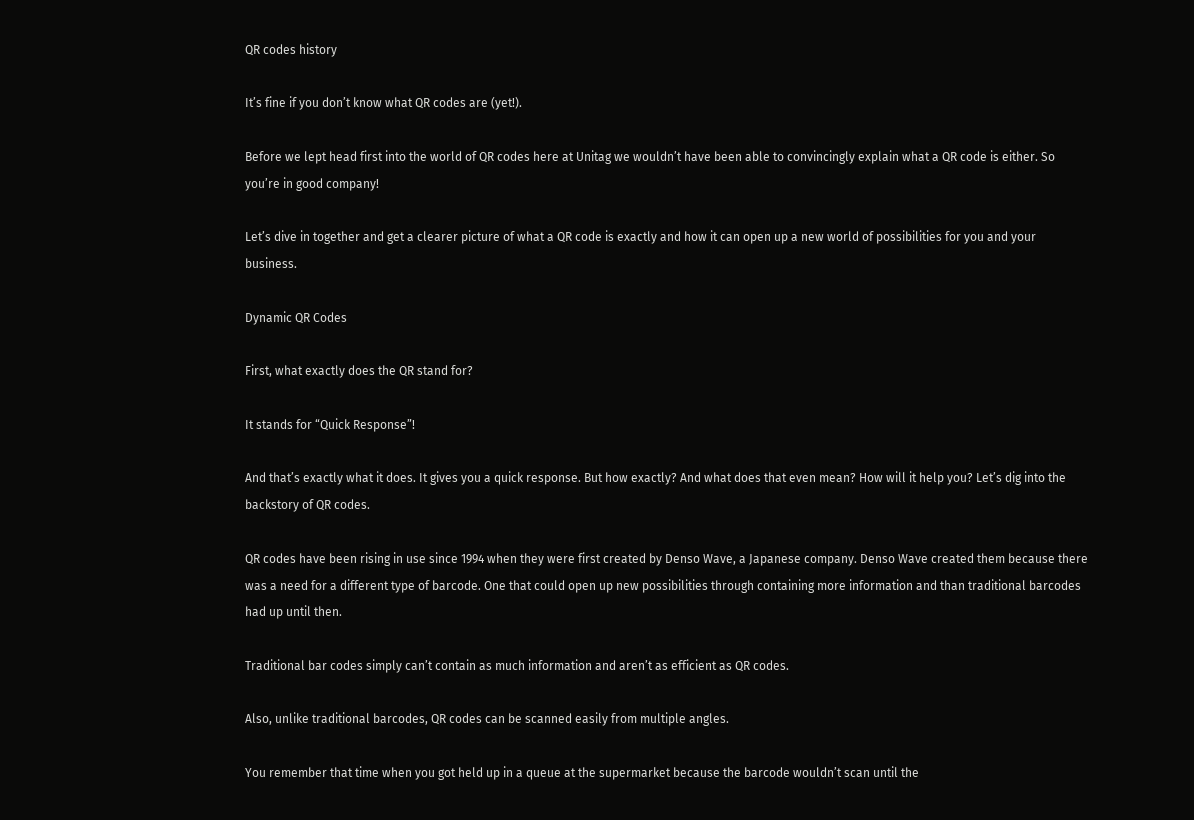QR codes history

It’s fine if you don’t know what QR codes are (yet!).

Before we lept head first into the world of QR codes here at Unitag we wouldn’t have been able to convincingly explain what a QR code is either. So you’re in good company!

Let’s dive in together and get a clearer picture of what a QR code is exactly and how it can open up a new world of possibilities for you and your business.

Dynamic QR Codes

First, what exactly does the QR stand for?

It stands for “Quick Response”!

And that’s exactly what it does. It gives you a quick response. But how exactly? And what does that even mean? How will it help you? Let’s dig into the backstory of QR codes.

QR codes have been rising in use since 1994 when they were first created by Denso Wave, a Japanese company. Denso Wave created them because there was a need for a different type of barcode. One that could open up new possibilities through containing more information and than traditional barcodes had up until then.

Traditional bar codes simply can’t contain as much information and aren’t as efficient as QR codes.

Also, unlike traditional barcodes, QR codes can be scanned easily from multiple angles.

You remember that time when you got held up in a queue at the supermarket because the barcode wouldn’t scan until the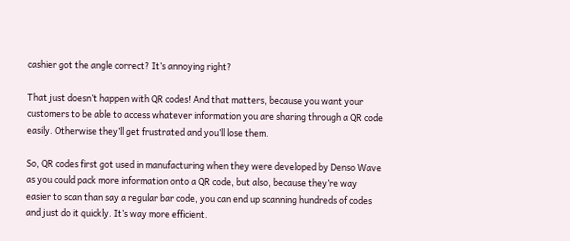cashier got the angle correct? It’s annoying right?

That just doesn’t happen with QR codes! And that matters, because you want your customers to be able to access whatever information you are sharing through a QR code easily. Otherwise they’ll get frustrated and you’ll lose them.

So, QR codes first got used in manufacturing when they were developed by Denso Wave as you could pack more information onto a QR code, but also, because they’re way easier to scan than say a regular bar code, you can end up scanning hundreds of codes and just do it quickly. It’s way more efficient.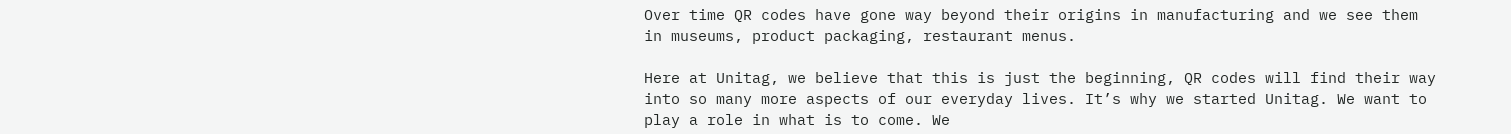Over time QR codes have gone way beyond their origins in manufacturing and we see them in museums, product packaging, restaurant menus.

Here at Unitag, we believe that this is just the beginning, QR codes will find their way into so many more aspects of our everyday lives. It’s why we started Unitag. We want to play a role in what is to come. We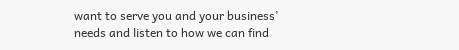want to serve you and your business’ needs and listen to how we can find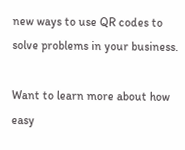new ways to use QR codes to solve problems in your business.

Want to learn more about how easy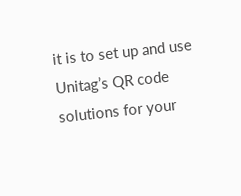it is to set up and use Unitag’s QR code solutions for your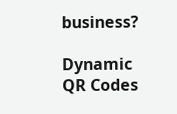business?

Dynamic QR Codes